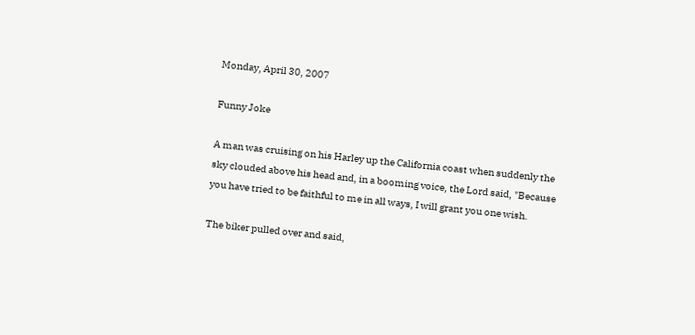Monday, April 30, 2007

Funny Joke

A man was cruising on his Harley up the California coast when suddenly the
sky clouded above his head and, in a booming voice, the Lord said, "Because
you have tried to be faithful to me in all ways, I will grant you one wish.

The biker pulled over and said,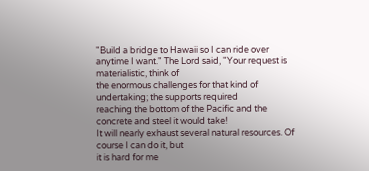"Build a bridge to Hawaii so I can ride over
anytime I want." The Lord said, "Your request is materialistic, think of
the enormous challenges for that kind of undertaking; the supports required
reaching the bottom of the Pacific and the concrete and steel it would take!
It will nearly exhaust several natural resources. Of course I can do it, but
it is hard for me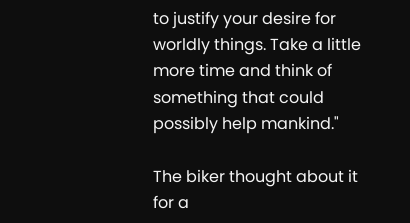to justify your desire for worldly things. Take a little
more time and think of something that could
possibly help mankind."

The biker thought about it for a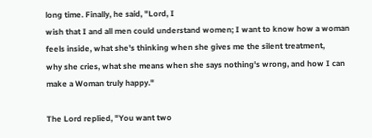long time. Finally, he said, "Lord, I
wish that I and all men could understand women; I want to know how a woman
feels inside, what she's thinking when she gives me the silent treatment,
why she cries, what she means when she says nothing's wrong, and how I can
make a Woman truly happy."

The Lord replied, "You want two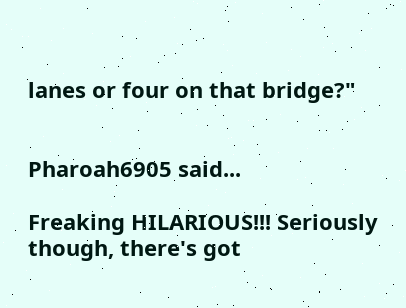lanes or four on that bridge?"


Pharoah6905 said...

Freaking HILARIOUS!!! Seriously though, there's got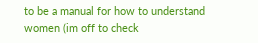to be a manual for how to understand women (im off to check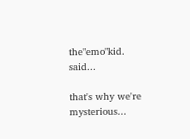the"emo"kid. said...

that's why we're mysterious...